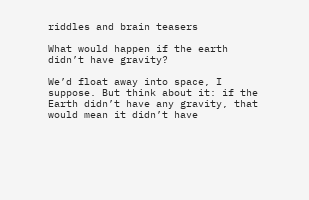riddles and brain teasers

What would happen if the earth didn’t have gravity?

We’d float away into space, I suppose. But think about it: if the Earth didn’t have any gravity, that would mean it didn’t have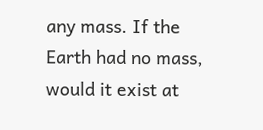any mass. If the Earth had no mass, would it exist at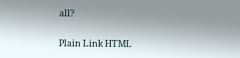all?

Plain Link HTML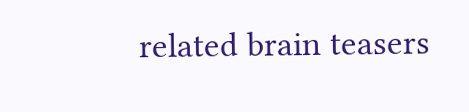related brain teasers